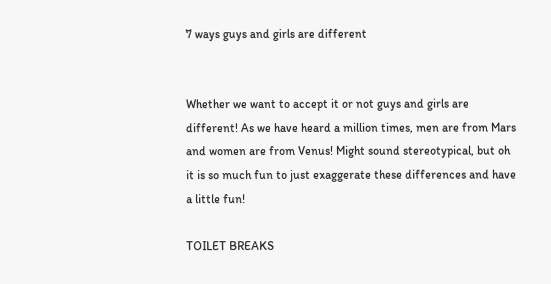7 ways guys and girls are different


Whether we want to accept it or not guys and girls are different! As we have heard a million times, men are from Mars and women are from Venus! Might sound stereotypical, but oh it is so much fun to just exaggerate these differences and have a little fun!

TOILET BREAKS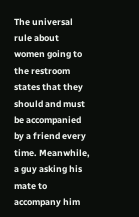The universal rule about women going to the restroom states that they should and must be accompanied by a friend every time. Meanwhile, a guy asking his mate to accompany him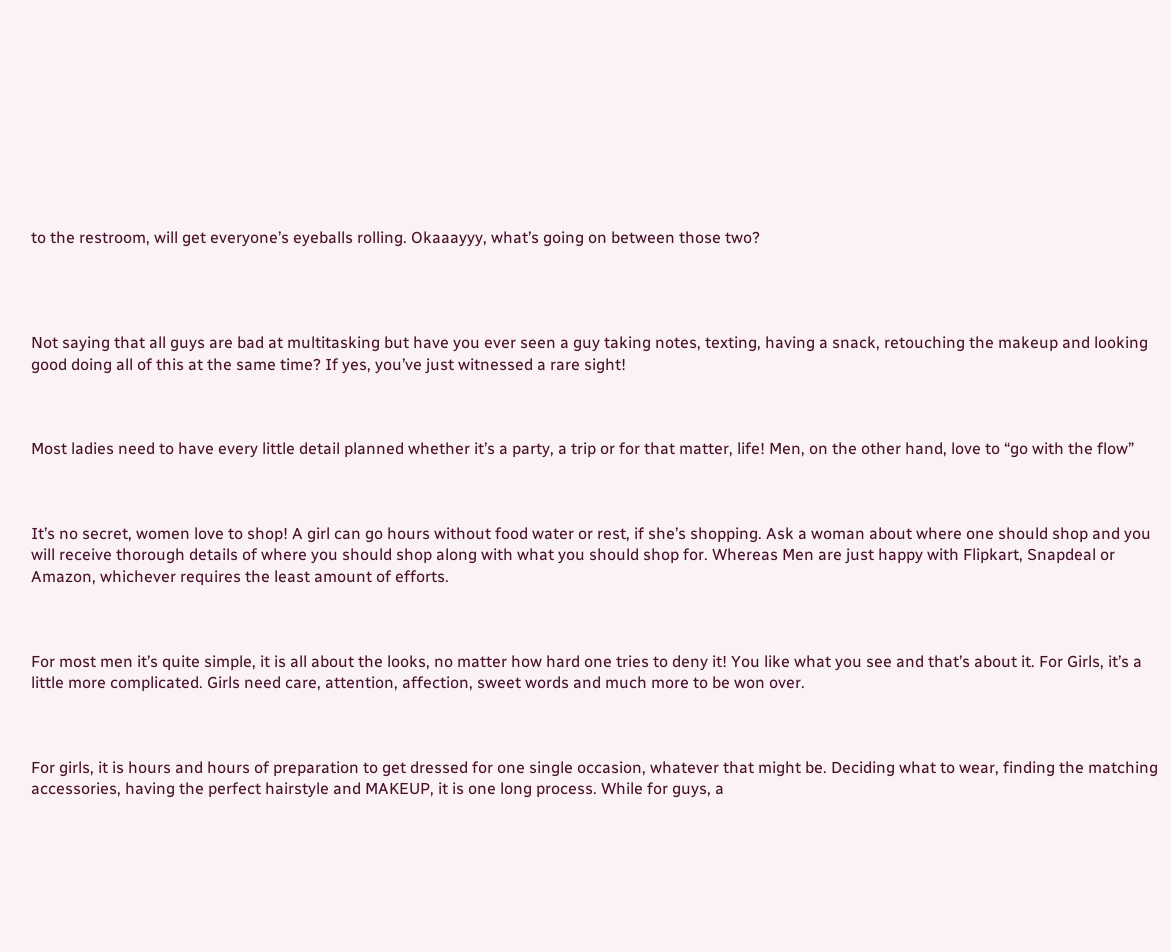to the restroom, will get everyone’s eyeballs rolling. Okaaayyy, what’s going on between those two?




Not saying that all guys are bad at multitasking but have you ever seen a guy taking notes, texting, having a snack, retouching the makeup and looking good doing all of this at the same time? If yes, you’ve just witnessed a rare sight!



Most ladies need to have every little detail planned whether it’s a party, a trip or for that matter, life! Men, on the other hand, love to “go with the flow”



It’s no secret, women love to shop! A girl can go hours without food water or rest, if she’s shopping. Ask a woman about where one should shop and you will receive thorough details of where you should shop along with what you should shop for. Whereas Men are just happy with Flipkart, Snapdeal or Amazon, whichever requires the least amount of efforts.



For most men it’s quite simple, it is all about the looks, no matter how hard one tries to deny it! You like what you see and that’s about it. For Girls, it’s a little more complicated. Girls need care, attention, affection, sweet words and much more to be won over.



For girls, it is hours and hours of preparation to get dressed for one single occasion, whatever that might be. Deciding what to wear, finding the matching accessories, having the perfect hairstyle and MAKEUP, it is one long process. While for guys, a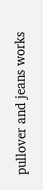pullover and jeans works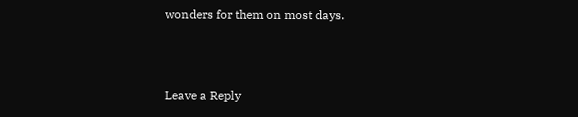wonders for them on most days.



Leave a Reply